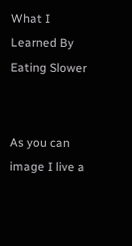What I Learned By Eating Slower


As you can image I live a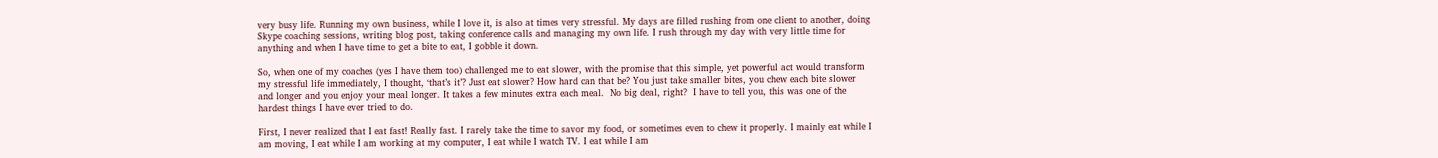very busy life. Running my own business, while I love it, is also at times very stressful. My days are filled rushing from one client to another, doing Skype coaching sessions, writing blog post, taking conference calls and managing my own life. I rush through my day with very little time for anything and when I have time to get a bite to eat, I gobble it down.

So, when one of my coaches (yes I have them too) challenged me to eat slower, with the promise that this simple, yet powerful act would transform my stressful life immediately, I thought, ‘that’s it’? Just eat slower? How hard can that be? You just take smaller bites, you chew each bite slower and longer and you enjoy your meal longer. It takes a few minutes extra each meal.  No big deal, right?  I have to tell you, this was one of the hardest things I have ever tried to do.

First, I never realized that I eat fast! Really fast. I rarely take the time to savor my food, or sometimes even to chew it properly. I mainly eat while I am moving, I eat while I am working at my computer, I eat while I watch TV. I eat while I am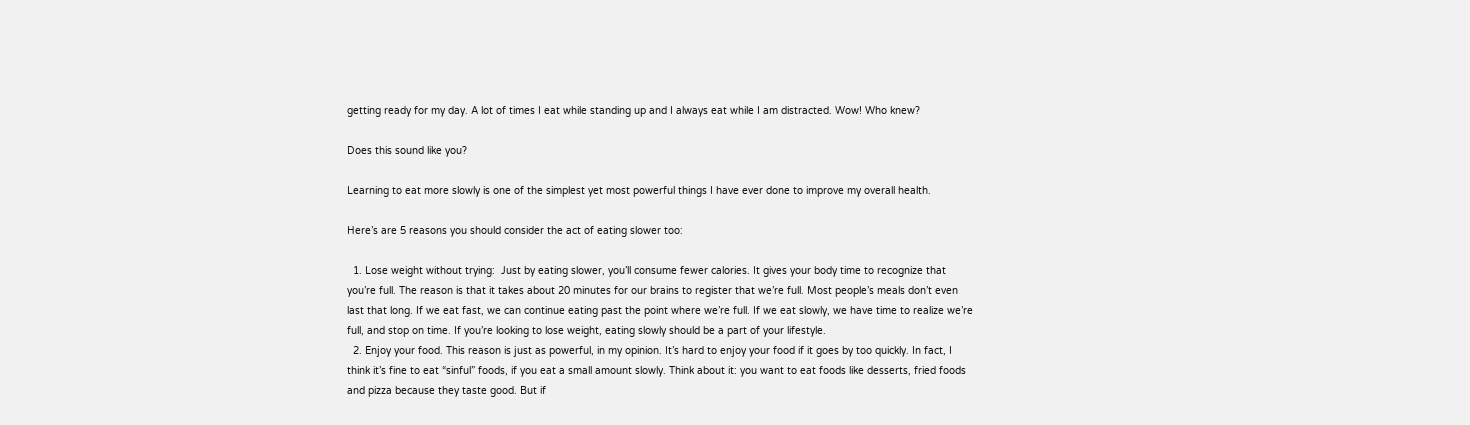getting ready for my day. A lot of times I eat while standing up and I always eat while I am distracted. Wow! Who knew?

Does this sound like you?

Learning to eat more slowly is one of the simplest yet most powerful things I have ever done to improve my overall health.

Here’s are 5 reasons you should consider the act of eating slower too:

  1. Lose weight without trying:  Just by eating slower, you’ll consume fewer calories. It gives your body time to recognize that you’re full. The reason is that it takes about 20 minutes for our brains to register that we’re full. Most people’s meals don’t even last that long. If we eat fast, we can continue eating past the point where we’re full. If we eat slowly, we have time to realize we’re full, and stop on time. If you’re looking to lose weight, eating slowly should be a part of your lifestyle.
  2. Enjoy your food. This reason is just as powerful, in my opinion. It’s hard to enjoy your food if it goes by too quickly. In fact, I think it’s fine to eat “sinful” foods, if you eat a small amount slowly. Think about it: you want to eat foods like desserts, fried foods and pizza because they taste good. But if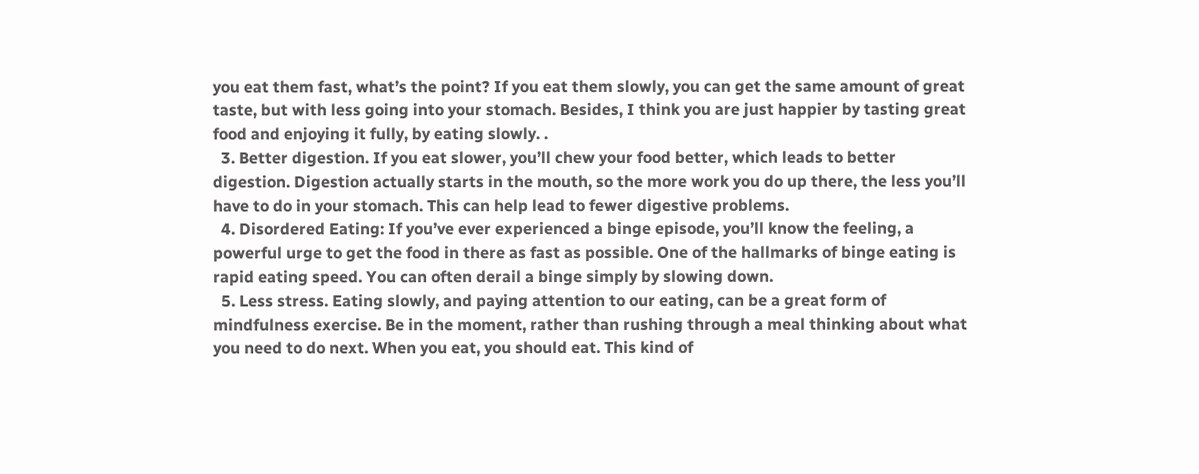you eat them fast, what’s the point? If you eat them slowly, you can get the same amount of great taste, but with less going into your stomach. Besides, I think you are just happier by tasting great food and enjoying it fully, by eating slowly. .
  3. Better digestion. If you eat slower, you’ll chew your food better, which leads to better digestion. Digestion actually starts in the mouth, so the more work you do up there, the less you’ll have to do in your stomach. This can help lead to fewer digestive problems.
  4. Disordered Eating: If you’ve ever experienced a binge episode, you’ll know the feeling, a powerful urge to get the food in there as fast as possible. One of the hallmarks of binge eating is rapid eating speed. You can often derail a binge simply by slowing down.
  5. Less stress. Eating slowly, and paying attention to our eating, can be a great form of mindfulness exercise. Be in the moment, rather than rushing through a meal thinking about what you need to do next. When you eat, you should eat. This kind of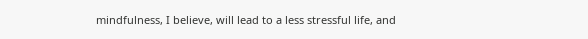mindfulness, I believe, will lead to a less stressful life, and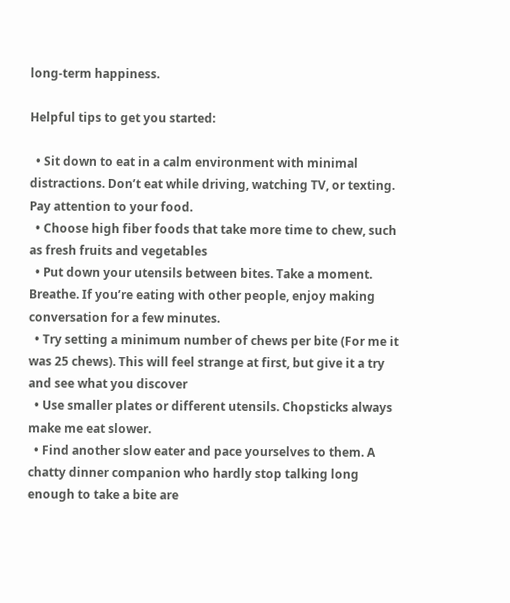long-term happiness.

Helpful tips to get you started:

  • Sit down to eat in a calm environment with minimal distractions. Don’t eat while driving, watching TV, or texting. Pay attention to your food.
  • Choose high fiber foods that take more time to chew, such as fresh fruits and vegetables
  • Put down your utensils between bites. Take a moment. Breathe. If you’re eating with other people, enjoy making conversation for a few minutes.
  • Try setting a minimum number of chews per bite (For me it was 25 chews). This will feel strange at first, but give it a try and see what you discover
  • Use smaller plates or different utensils. Chopsticks always make me eat slower.
  • Find another slow eater and pace yourselves to them. A chatty dinner companion who hardly stop talking long enough to take a bite are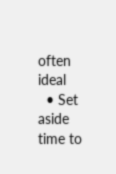often ideal
  • Set aside time to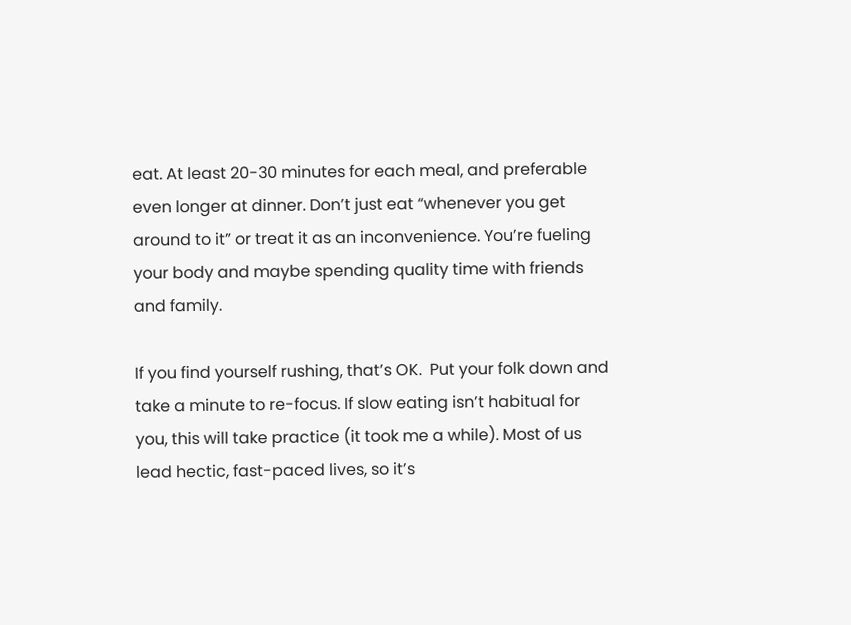eat. At least 20-30 minutes for each meal, and preferable even longer at dinner. Don’t just eat “whenever you get around to it” or treat it as an inconvenience. You’re fueling your body and maybe spending quality time with friends and family.

If you find yourself rushing, that’s OK.  Put your folk down and take a minute to re-focus. If slow eating isn’t habitual for you, this will take practice (it took me a while). Most of us lead hectic, fast-paced lives, so it’s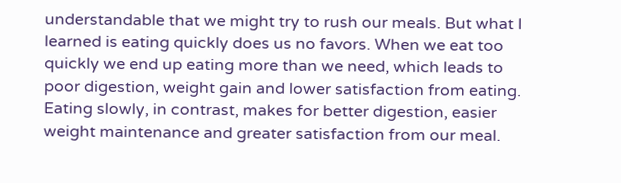understandable that we might try to rush our meals. But what I learned is eating quickly does us no favors. When we eat too quickly we end up eating more than we need, which leads to poor digestion, weight gain and lower satisfaction from eating. Eating slowly, in contrast, makes for better digestion, easier weight maintenance and greater satisfaction from our meal.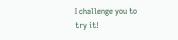I challenge you to try it!